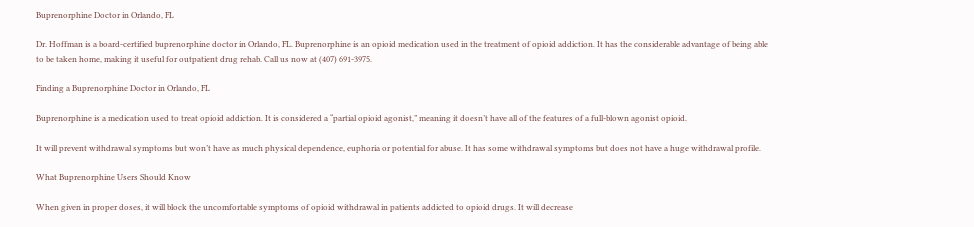Buprenorphine Doctor in Orlando, FL

Dr. Hoffman is a board-certified buprenorphine doctor in Orlando, FL. Buprenorphine is an opioid medication used in the treatment of opioid addiction. It has the considerable advantage of being able to be taken home, making it useful for outpatient drug rehab. Call us now at (407) 691-3975.

Finding a Buprenorphine Doctor in Orlando, FL

Buprenorphine is a medication used to treat opioid addiction. It is considered a “partial opioid agonist,” meaning it doesn’t have all of the features of a full-blown agonist opioid.

It will prevent withdrawal symptoms but won’t have as much physical dependence, euphoria or potential for abuse. It has some withdrawal symptoms but does not have a huge withdrawal profile.

What Buprenorphine Users Should Know

When given in proper doses, it will block the uncomfortable symptoms of opioid withdrawal in patients addicted to opioid drugs. It will decrease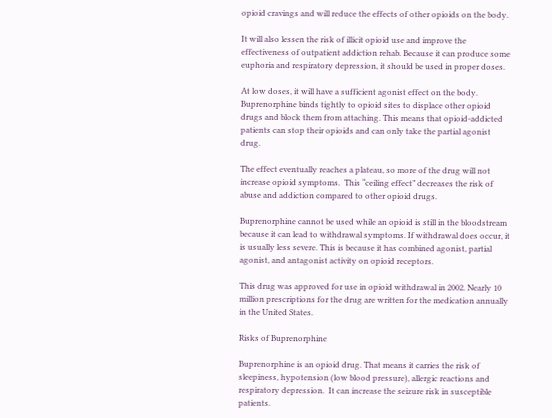opioid cravings and will reduce the effects of other opioids on the body.

It will also lessen the risk of illicit opioid use and improve the effectiveness of outpatient addiction rehab. Because it can produce some euphoria and respiratory depression, it should be used in proper doses.

At low doses, it will have a sufficient agonist effect on the body. Buprenorphine binds tightly to opioid sites to displace other opioid drugs and block them from attaching. This means that opioid-addicted patients can stop their opioids and can only take the partial agonist drug.

The effect eventually reaches a plateau, so more of the drug will not increase opioid symptoms.  This “ceiling effect” decreases the risk of abuse and addiction compared to other opioid drugs.

Buprenorphine cannot be used while an opioid is still in the bloodstream because it can lead to withdrawal symptoms. If withdrawal does occur, it is usually less severe. This is because it has combined agonist, partial agonist, and antagonist activity on opioid receptors.

This drug was approved for use in opioid withdrawal in 2002. Nearly 10 million prescriptions for the drug are written for the medication annually in the United States.

Risks of Buprenorphine

Buprenorphine is an opioid drug. That means it carries the risk of sleepiness, hypotension (low blood pressure), allergic reactions and respiratory depression.  It can increase the seizure risk in susceptible patients.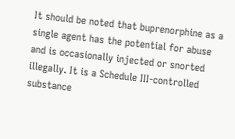It should be noted that buprenorphine as a single agent has the potential for abuse and is occasionally injected or snorted illegally. It is a Schedule III-controlled substance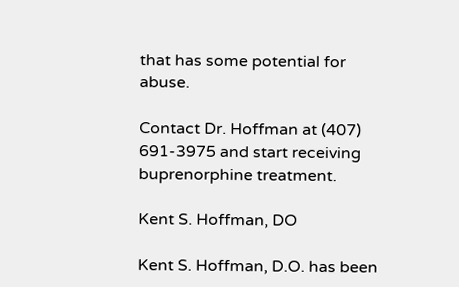that has some potential for abuse.

Contact Dr. Hoffman at (407) 691-3975 and start receiving buprenorphine treatment.

Kent S. Hoffman, DO

Kent S. Hoffman, D.O. has been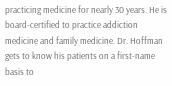practicing medicine for nearly 30 years. He is board-certified to practice addiction medicine and family medicine. Dr. Hoffman gets to know his patients on a first-name basis to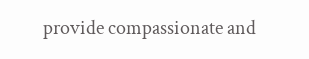provide compassionate and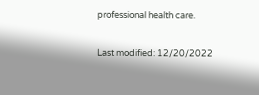professional health care.

Last modified: 12/20/2022